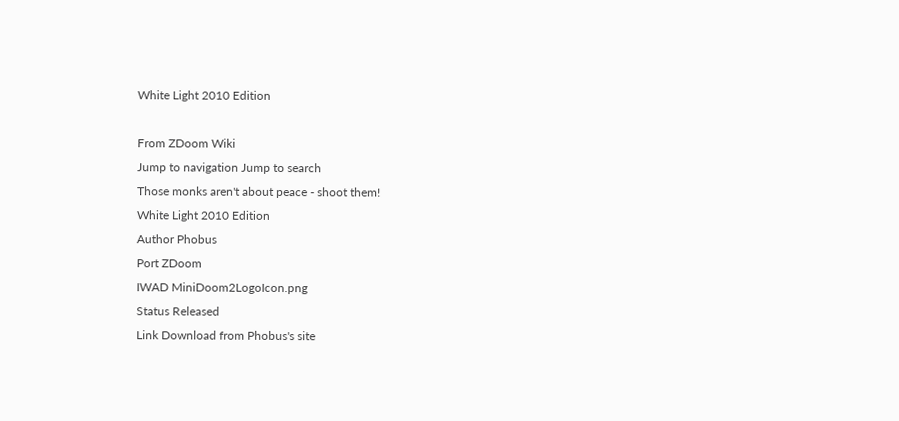White Light 2010 Edition

From ZDoom Wiki
Jump to navigation Jump to search
Those monks aren't about peace - shoot them!
White Light 2010 Edition
Author Phobus
Port ZDoom
IWAD MiniDoom2LogoIcon.png
Status Released
Link Download from Phobus's site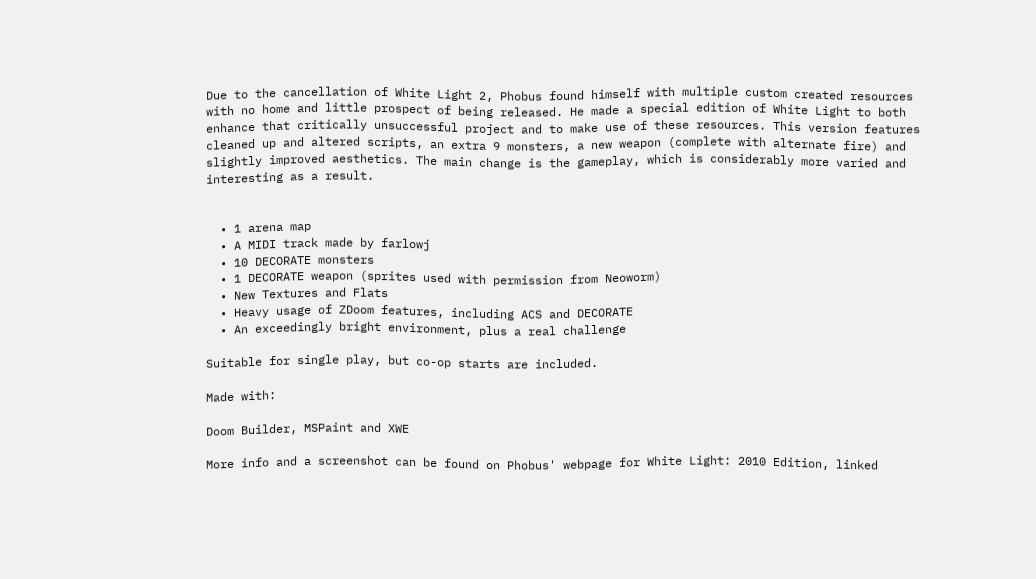Due to the cancellation of White Light 2, Phobus found himself with multiple custom created resources with no home and little prospect of being released. He made a special edition of White Light to both enhance that critically unsuccessful project and to make use of these resources. This version features cleaned up and altered scripts, an extra 9 monsters, a new weapon (complete with alternate fire) and slightly improved aesthetics. The main change is the gameplay, which is considerably more varied and interesting as a result.


  • 1 arena map
  • A MIDI track made by farlowj
  • 10 DECORATE monsters
  • 1 DECORATE weapon (sprites used with permission from Neoworm)
  • New Textures and Flats
  • Heavy usage of ZDoom features, including ACS and DECORATE
  • An exceedingly bright environment, plus a real challenge

Suitable for single play, but co-op starts are included.

Made with:

Doom Builder, MSPaint and XWE

More info and a screenshot can be found on Phobus' webpage for White Light: 2010 Edition, linked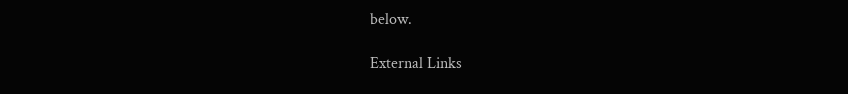below.

External Links